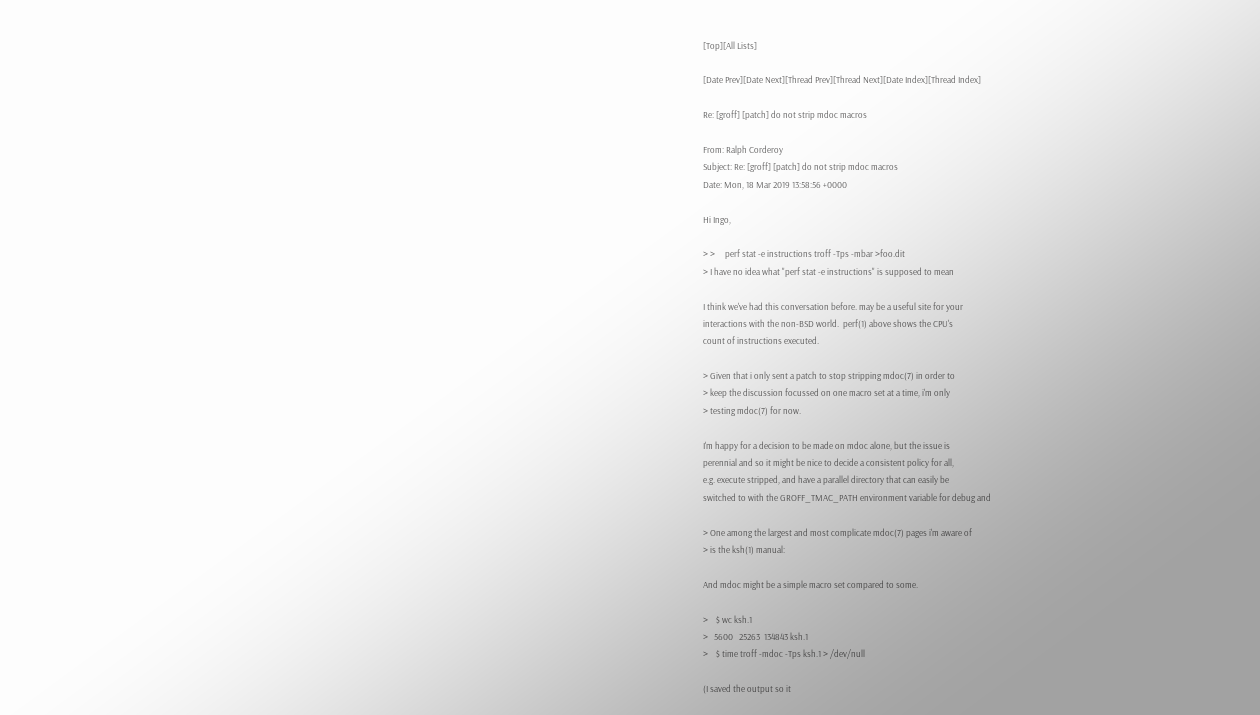[Top][All Lists]

[Date Prev][Date Next][Thread Prev][Thread Next][Date Index][Thread Index]

Re: [groff] [patch] do not strip mdoc macros

From: Ralph Corderoy
Subject: Re: [groff] [patch] do not strip mdoc macros
Date: Mon, 18 Mar 2019 13:58:56 +0000

Hi Ingo,

> >     perf stat -e instructions troff -Tps -mbar >foo.dit
> I have no idea what "perf stat -e instructions" is supposed to mean

I think we've had this conversation before. may be a useful site for your
interactions with the non-BSD world.  perf(1) above shows the CPU's
count of instructions executed.

> Given that i only sent a patch to stop stripping mdoc(7) in order to
> keep the discussion focussed on one macro set at a time, i'm only
> testing mdoc(7) for now.

I'm happy for a decision to be made on mdoc alone, but the issue is
perennial and so it might be nice to decide a consistent policy for all,
e.g. execute stripped, and have a parallel directory that can easily be
switched to with the GROFF_TMAC_PATH environment variable for debug and

> One among the largest and most complicate mdoc(7) pages i'm aware of
> is the ksh(1) manual:

And mdoc might be a simple macro set compared to some.

>    $ wc ksh.1
>   5600   25263  134843 ksh.1
>    $ time troff -mdoc -Tps ksh.1 > /dev/null

(I saved the output so it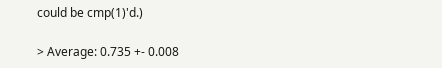could be cmp(1)'d.)

> Average: 0.735 +- 0.008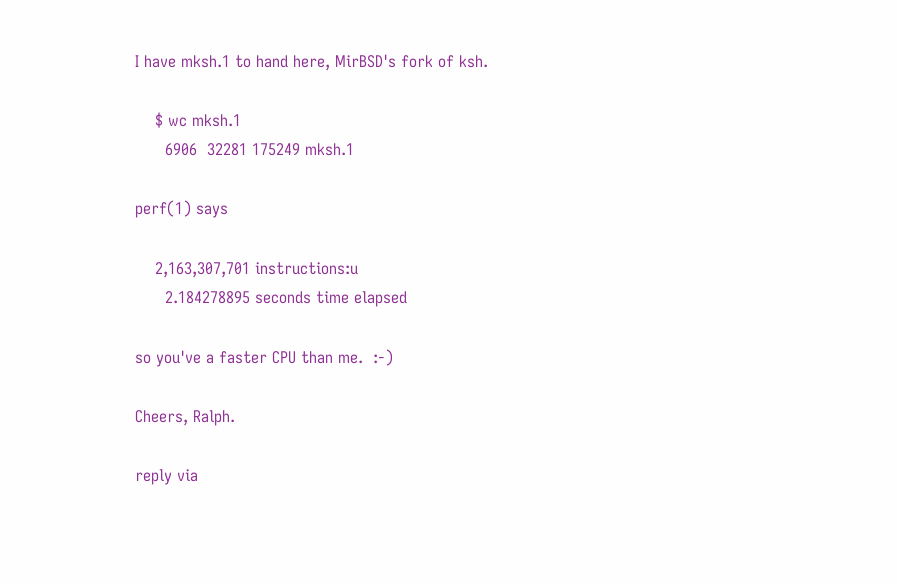I have mksh.1 to hand here, MirBSD's fork of ksh.

    $ wc mksh.1
      6906  32281 175249 mksh.1

perf(1) says

    2,163,307,701 instructions:u
      2.184278895 seconds time elapsed

so you've a faster CPU than me.  :-)

Cheers, Ralph.

reply via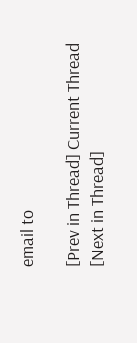email to

[Prev in Thread] Current Thread [Next in Thread]